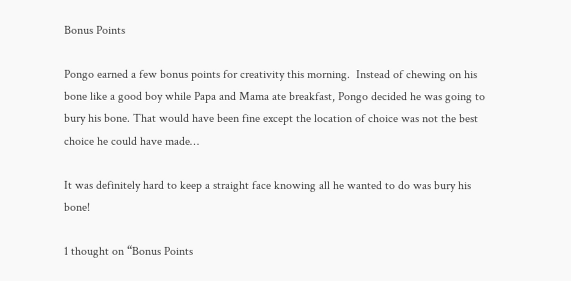Bonus Points

Pongo earned a few bonus points for creativity this morning.  Instead of chewing on his bone like a good boy while Papa and Mama ate breakfast, Pongo decided he was going to bury his bone. That would have been fine except the location of choice was not the best choice he could have made…

It was definitely hard to keep a straight face knowing all he wanted to do was bury his bone!

1 thought on “Bonus Points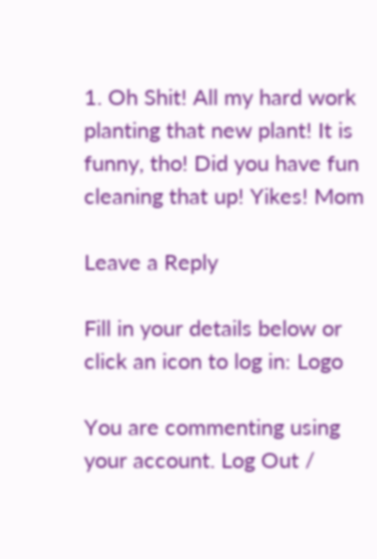1. Oh Shit! All my hard work planting that new plant! It is funny, tho! Did you have fun cleaning that up! Yikes! Mom

Leave a Reply

Fill in your details below or click an icon to log in: Logo

You are commenting using your account. Log Out /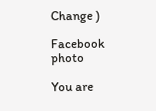Change )

Facebook photo

You are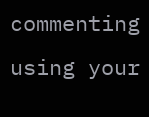commenting using your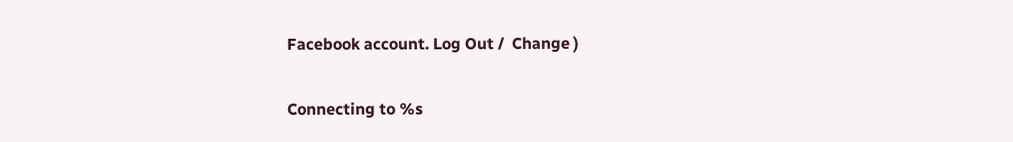Facebook account. Log Out /  Change )

Connecting to %s